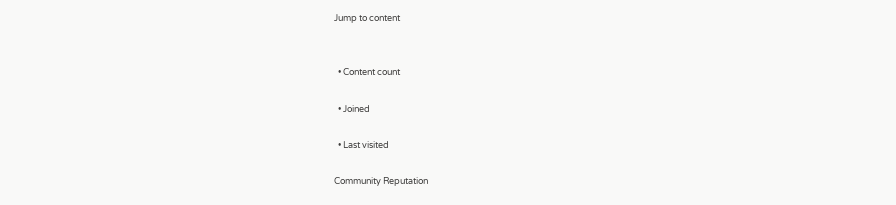Jump to content


  • Content count

  • Joined

  • Last visited

Community Reputation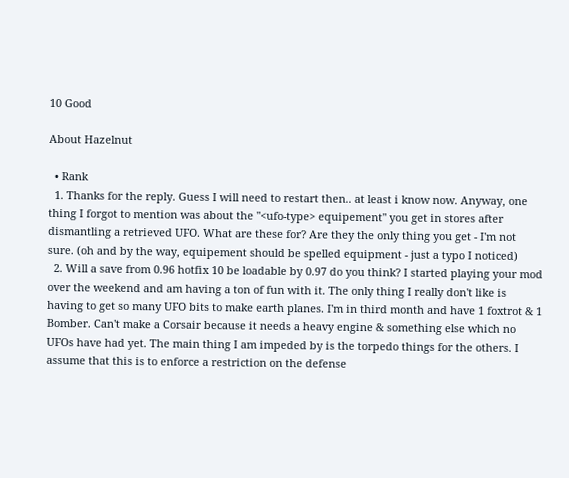10 Good

About Hazelnut

  • Rank
  1. Thanks for the reply. Guess I will need to restart then.. at least i know now. Anyway, one thing I forgot to mention was about the "<ufo-type> equipement" you get in stores after dismantling a retrieved UFO. What are these for? Are they the only thing you get - I'm not sure. (oh and by the way, equipement should be spelled equipment - just a typo I noticed)
  2. Will a save from 0.96 hotfix 10 be loadable by 0.97 do you think? I started playing your mod over the weekend and am having a ton of fun with it. The only thing I really don't like is having to get so many UFO bits to make earth planes. I'm in third month and have 1 foxtrot & 1 Bomber. Can't make a Corsair because it needs a heavy engine & something else which no UFOs have had yet. The main thing I am impeded by is the torpedo things for the others. I assume that this is to enforce a restriction on the defense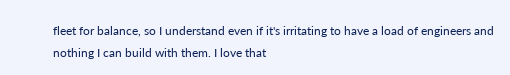fleet for balance, so I understand even if it's irritating to have a load of engineers and nothing I can build with them. I love that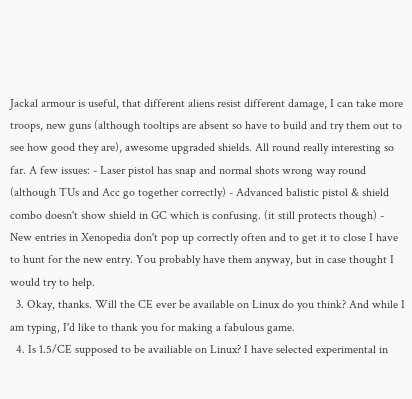Jackal armour is useful, that different aliens resist different damage, I can take more troops, new guns (although tooltips are absent so have to build and try them out to see how good they are), awesome upgraded shields. All round really interesting so far. A few issues: - Laser pistol has snap and normal shots wrong way round (although TUs and Acc go together correctly) - Advanced balistic pistol & shield combo doesn't show shield in GC which is confusing. (it still protects though) - New entries in Xenopedia don't pop up correctly often and to get it to close I have to hunt for the new entry. You probably have them anyway, but in case thought I would try to help.
  3. Okay, thanks. Will the CE ever be available on Linux do you think? And while I am typing, I'd like to thank you for making a fabulous game.
  4. Is 1.5/CE supposed to be availiable on Linux? I have selected experimental in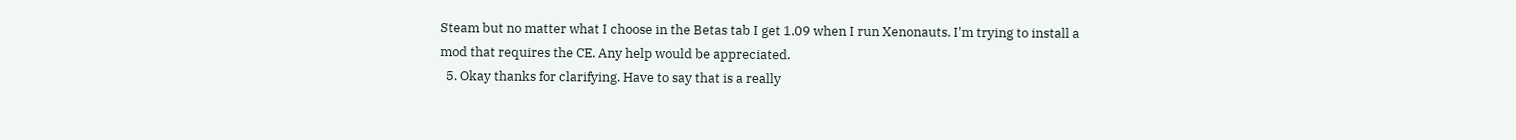Steam but no matter what I choose in the Betas tab I get 1.09 when I run Xenonauts. I'm trying to install a mod that requires the CE. Any help would be appreciated.
  5. Okay thanks for clarifying. Have to say that is a really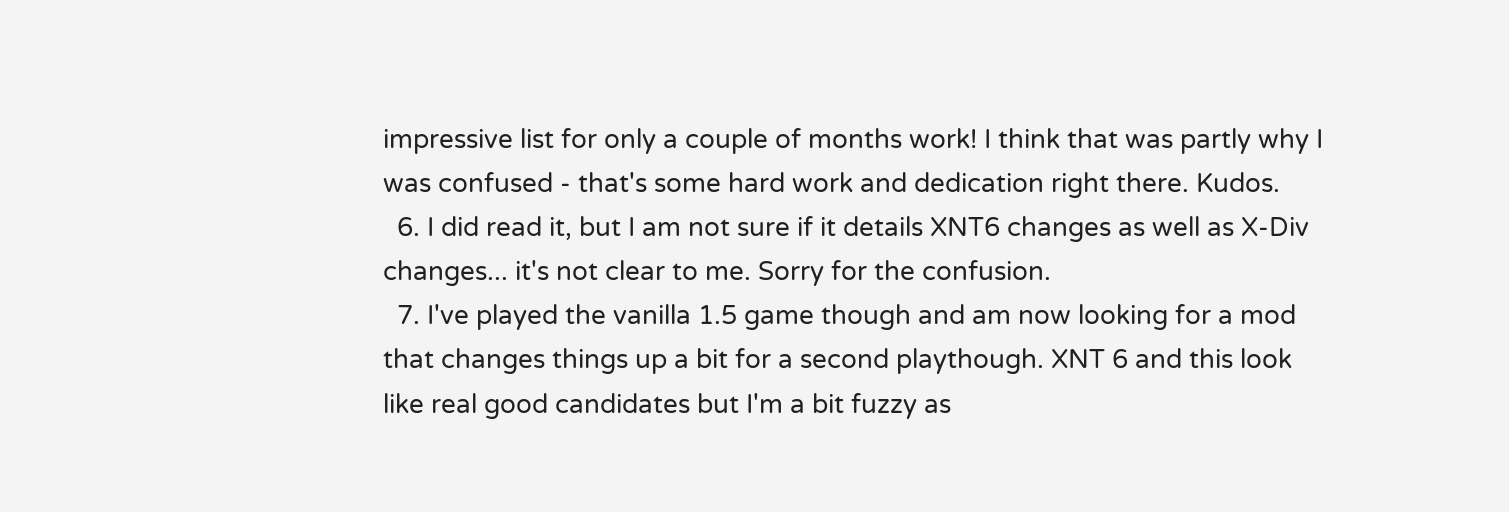impressive list for only a couple of months work! I think that was partly why I was confused - that's some hard work and dedication right there. Kudos.
  6. I did read it, but I am not sure if it details XNT6 changes as well as X-Div changes... it's not clear to me. Sorry for the confusion.
  7. I've played the vanilla 1.5 game though and am now looking for a mod that changes things up a bit for a second playthough. XNT 6 and this look like real good candidates but I'm a bit fuzzy as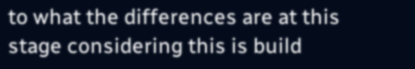to what the differences are at this stage considering this is build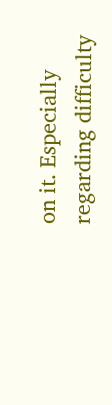on it. Especially regarding difficulty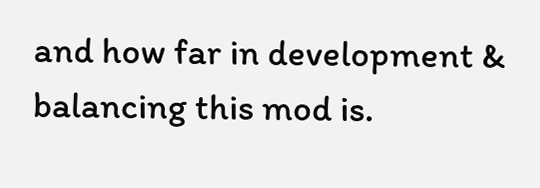and how far in development & balancing this mod is.